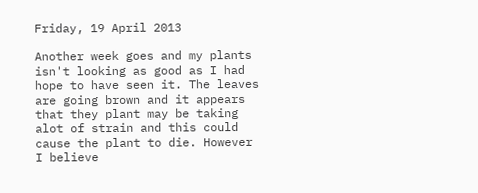Friday, 19 April 2013

Another week goes and my plants isn't looking as good as I had hope to have seen it. The leaves are going brown and it appears that they plant may be taking alot of strain and this could cause the plant to die. However I believe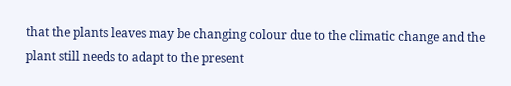that the plants leaves may be changing colour due to the climatic change and the plant still needs to adapt to the present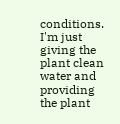conditions. I'm just giving the plant clean water and providing the plant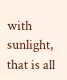with sunlight, that is all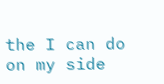the I can do on my side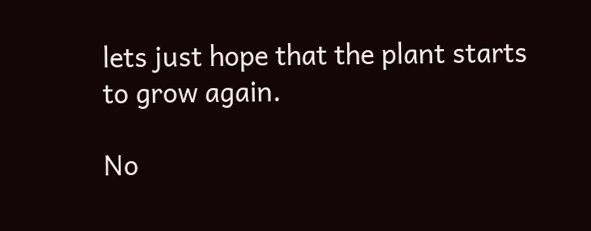lets just hope that the plant starts to grow again.

No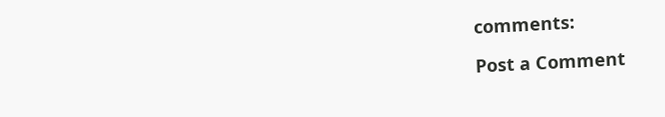comments:

Post a Comment